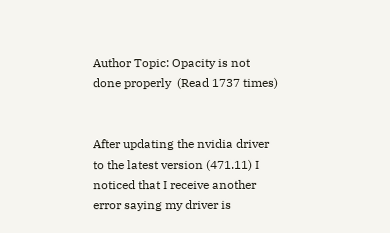Author Topic: Opacity is not done properly  (Read 1737 times)


After updating the nvidia driver to the latest version (471.11) I noticed that I receive another error saying my driver is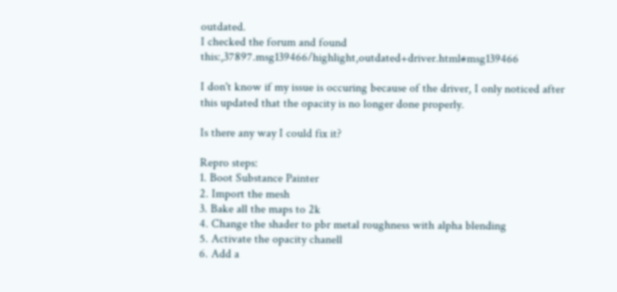outdated.
I checked the forum and found this:,37897.msg139466/highlight,outdated+driver.html#msg139466

I don't know if my issue is occuring because of the driver, I only noticed after this updated that the opacity is no longer done properly.

Is there any way I could fix it?

Repro steps:
1. Boot Substance Painter
2. Import the mesh
3. Bake all the maps to 2k
4. Change the shader to pbr metal roughness with alpha blending
5. Activate the opacity chanell
6. Add a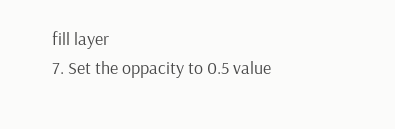fill layer
7. Set the oppacity to 0.5 value